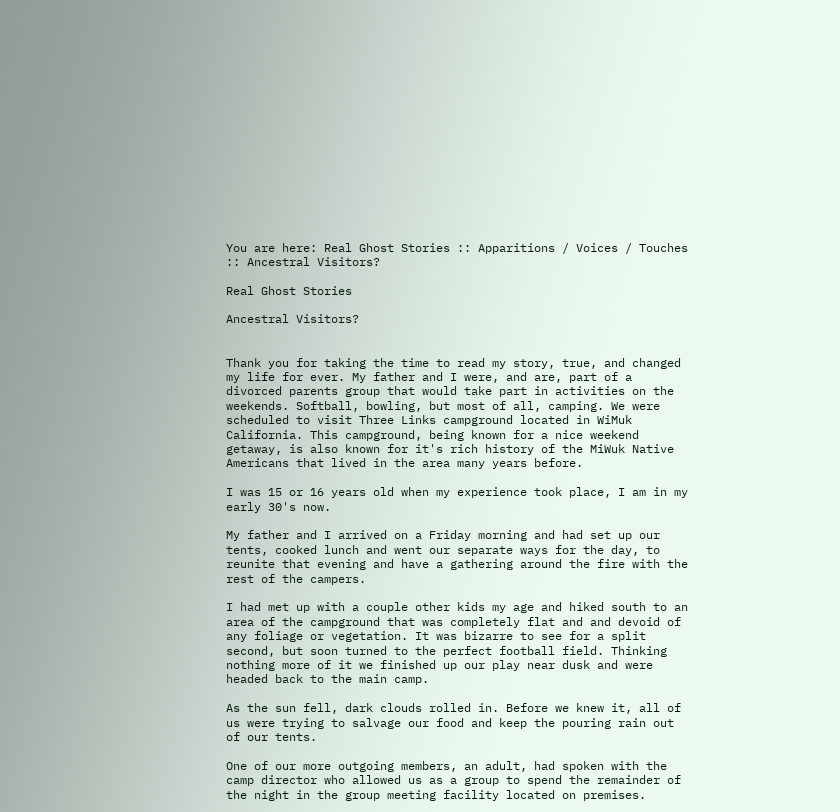You are here: Real Ghost Stories :: Apparitions / Voices / Touches :: Ancestral Visitors?

Real Ghost Stories

Ancestral Visitors?


Thank you for taking the time to read my story, true, and changed my life for ever. My father and I were, and are, part of a divorced parents group that would take part in activities on the weekends. Softball, bowling, but most of all, camping. We were scheduled to visit Three Links campground located in WiMuk California. This campground, being known for a nice weekend getaway, is also known for it's rich history of the MiWuk Native Americans that lived in the area many years before.

I was 15 or 16 years old when my experience took place, I am in my early 30's now.

My father and I arrived on a Friday morning and had set up our tents, cooked lunch and went our separate ways for the day, to reunite that evening and have a gathering around the fire with the rest of the campers.

I had met up with a couple other kids my age and hiked south to an area of the campground that was completely flat and and devoid of any foliage or vegetation. It was bizarre to see for a split second, but soon turned to the perfect football field. Thinking nothing more of it we finished up our play near dusk and were headed back to the main camp.

As the sun fell, dark clouds rolled in. Before we knew it, all of us were trying to salvage our food and keep the pouring rain out of our tents.

One of our more outgoing members, an adult, had spoken with the camp director who allowed us as a group to spend the remainder of the night in the group meeting facility located on premises.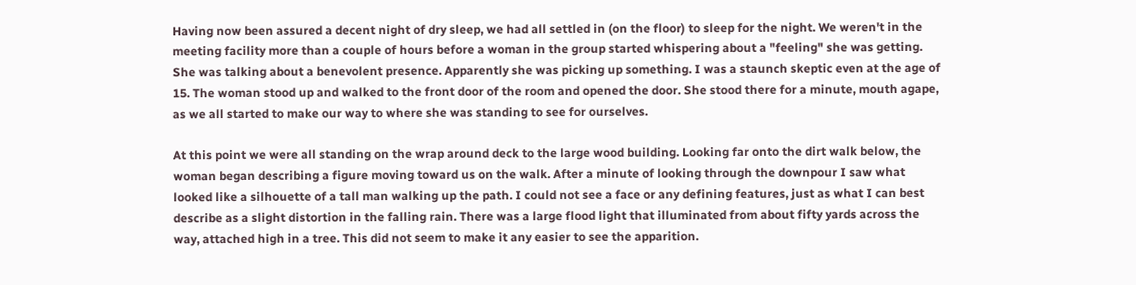Having now been assured a decent night of dry sleep, we had all settled in (on the floor) to sleep for the night. We weren't in the meeting facility more than a couple of hours before a woman in the group started whispering about a "feeling" she was getting. She was talking about a benevolent presence. Apparently she was picking up something. I was a staunch skeptic even at the age of 15. The woman stood up and walked to the front door of the room and opened the door. She stood there for a minute, mouth agape, as we all started to make our way to where she was standing to see for ourselves.

At this point we were all standing on the wrap around deck to the large wood building. Looking far onto the dirt walk below, the woman began describing a figure moving toward us on the walk. After a minute of looking through the downpour I saw what looked like a silhouette of a tall man walking up the path. I could not see a face or any defining features, just as what I can best describe as a slight distortion in the falling rain. There was a large flood light that illuminated from about fifty yards across the way, attached high in a tree. This did not seem to make it any easier to see the apparition.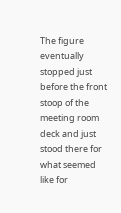The figure eventually stopped just before the front stoop of the meeting room deck and just stood there for what seemed like for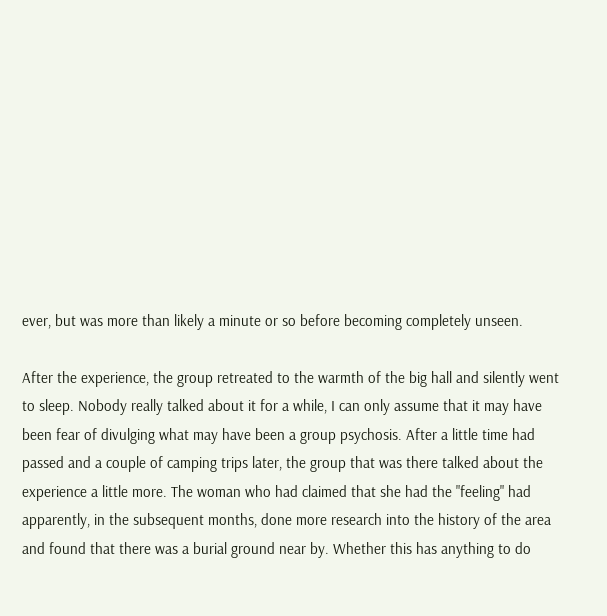ever, but was more than likely a minute or so before becoming completely unseen.

After the experience, the group retreated to the warmth of the big hall and silently went to sleep. Nobody really talked about it for a while, I can only assume that it may have been fear of divulging what may have been a group psychosis. After a little time had passed and a couple of camping trips later, the group that was there talked about the experience a little more. The woman who had claimed that she had the "feeling" had apparently, in the subsequent months, done more research into the history of the area and found that there was a burial ground near by. Whether this has anything to do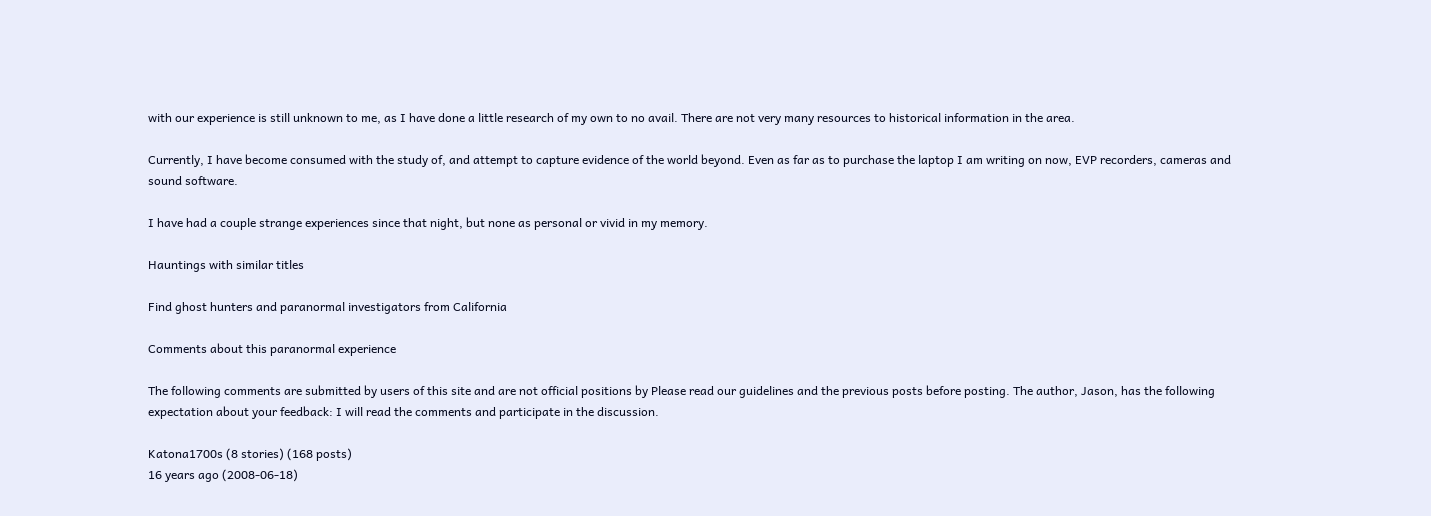with our experience is still unknown to me, as I have done a little research of my own to no avail. There are not very many resources to historical information in the area.

Currently, I have become consumed with the study of, and attempt to capture evidence of the world beyond. Even as far as to purchase the laptop I am writing on now, EVP recorders, cameras and sound software.

I have had a couple strange experiences since that night, but none as personal or vivid in my memory.

Hauntings with similar titles

Find ghost hunters and paranormal investigators from California

Comments about this paranormal experience

The following comments are submitted by users of this site and are not official positions by Please read our guidelines and the previous posts before posting. The author, Jason, has the following expectation about your feedback: I will read the comments and participate in the discussion.

Katona1700s (8 stories) (168 posts)
16 years ago (2008-06-18)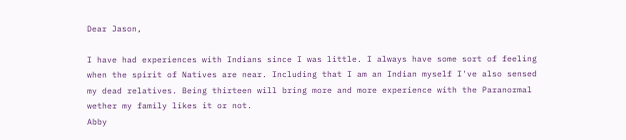Dear Jason,

I have had experiences with Indians since I was little. I always have some sort of feeling when the spirit of Natives are near. Including that I am an Indian myself I've also sensed my dead relatives. Being thirteen will bring more and more experience with the Paranormal wether my family likes it or not.
Abby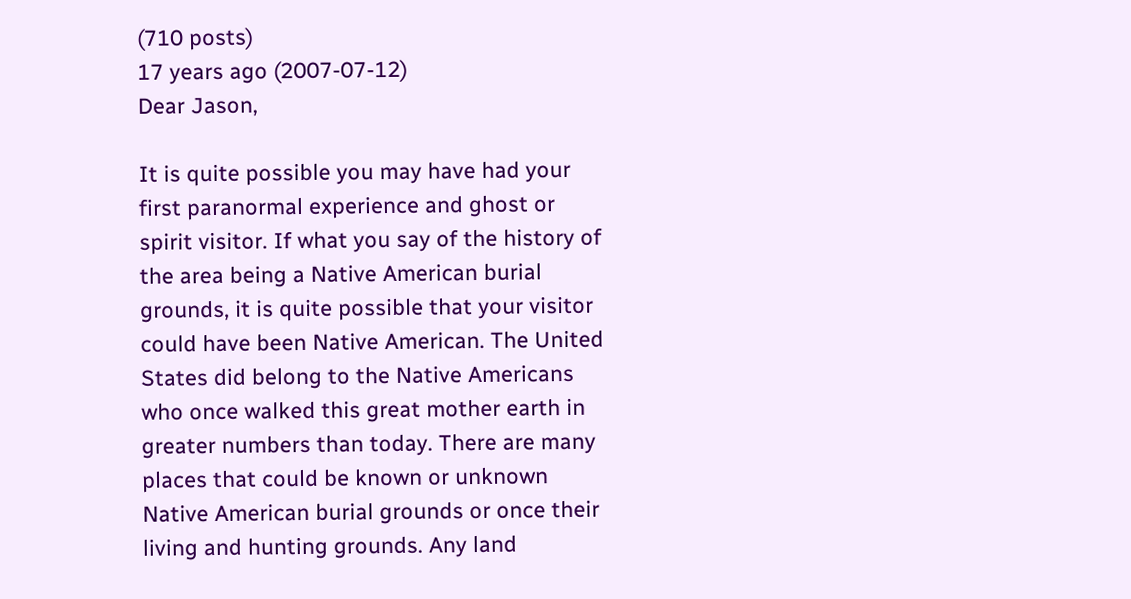(710 posts)
17 years ago (2007-07-12)
Dear Jason,

It is quite possible you may have had your first paranormal experience and ghost or spirit visitor. If what you say of the history of the area being a Native American burial grounds, it is quite possible that your visitor could have been Native American. The United States did belong to the Native Americans who once walked this great mother earth in greater numbers than today. There are many places that could be known or unknown Native American burial grounds or once their living and hunting grounds. Any land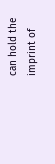can hold the imprint of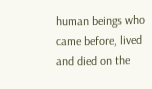human beings who came before, lived and died on the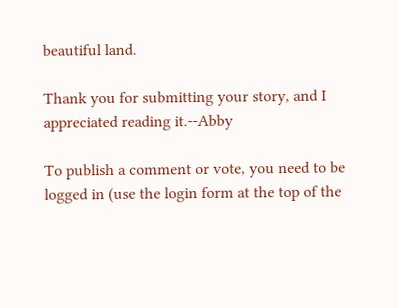beautiful land.

Thank you for submitting your story, and I appreciated reading it.--Abby

To publish a comment or vote, you need to be logged in (use the login form at the top of the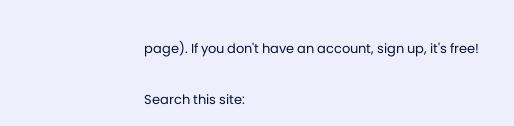page). If you don't have an account, sign up, it's free!

Search this site: